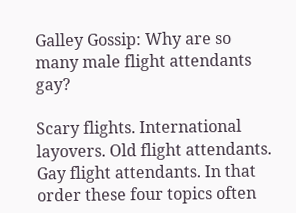Galley Gossip: Why are so many male flight attendants gay?

Scary flights. International layovers. Old flight attendants. Gay flight attendants. In that order these four topics often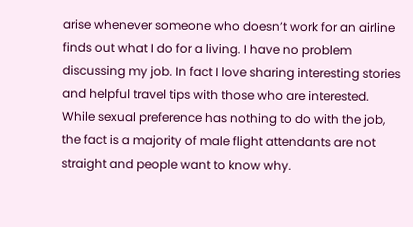arise whenever someone who doesn’t work for an airline finds out what I do for a living. I have no problem discussing my job. In fact I love sharing interesting stories and helpful travel tips with those who are interested. While sexual preference has nothing to do with the job, the fact is a majority of male flight attendants are not straight and people want to know why.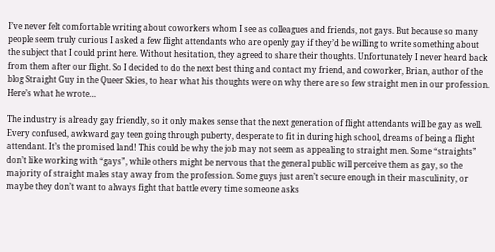I’ve never felt comfortable writing about coworkers whom I see as colleagues and friends, not gays. But because so many people seem truly curious I asked a few flight attendants who are openly gay if they’d be willing to write something about the subject that I could print here. Without hesitation, they agreed to share their thoughts. Unfortunately I never heard back from them after our flight. So I decided to do the next best thing and contact my friend, and coworker, Brian, author of the blog Straight Guy in the Queer Skies, to hear what his thoughts were on why there are so few straight men in our profession. Here’s what he wrote…

The industry is already gay friendly, so it only makes sense that the next generation of flight attendants will be gay as well. Every confused, awkward gay teen going through puberty, desperate to fit in during high school, dreams of being a flight attendant. It’s the promised land! This could be why the job may not seem as appealing to straight men. Some “straights” don’t like working with “gays”, while others might be nervous that the general public will perceive them as gay, so the majority of straight males stay away from the profession. Some guys just aren’t secure enough in their masculinity, or maybe they don’t want to always fight that battle every time someone asks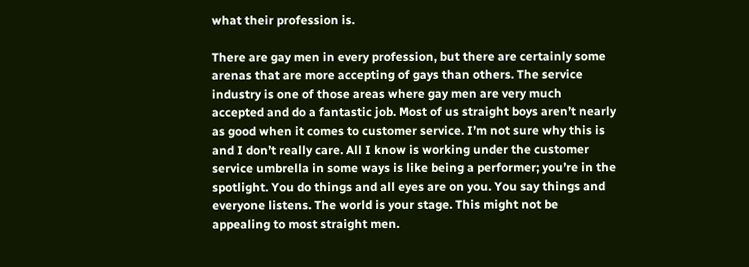what their profession is.

There are gay men in every profession, but there are certainly some arenas that are more accepting of gays than others. The service industry is one of those areas where gay men are very much accepted and do a fantastic job. Most of us straight boys aren’t nearly as good when it comes to customer service. I’m not sure why this is and I don’t really care. All I know is working under the customer service umbrella in some ways is like being a performer; you’re in the spotlight. You do things and all eyes are on you. You say things and everyone listens. The world is your stage. This might not be appealing to most straight men.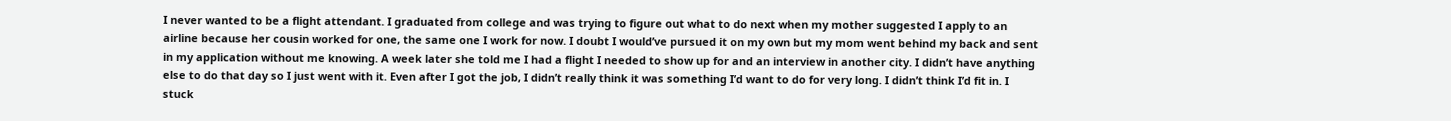I never wanted to be a flight attendant. I graduated from college and was trying to figure out what to do next when my mother suggested I apply to an airline because her cousin worked for one, the same one I work for now. I doubt I would’ve pursued it on my own but my mom went behind my back and sent in my application without me knowing. A week later she told me I had a flight I needed to show up for and an interview in another city. I didn’t have anything else to do that day so I just went with it. Even after I got the job, I didn’t really think it was something I’d want to do for very long. I didn’t think I’d fit in. I stuck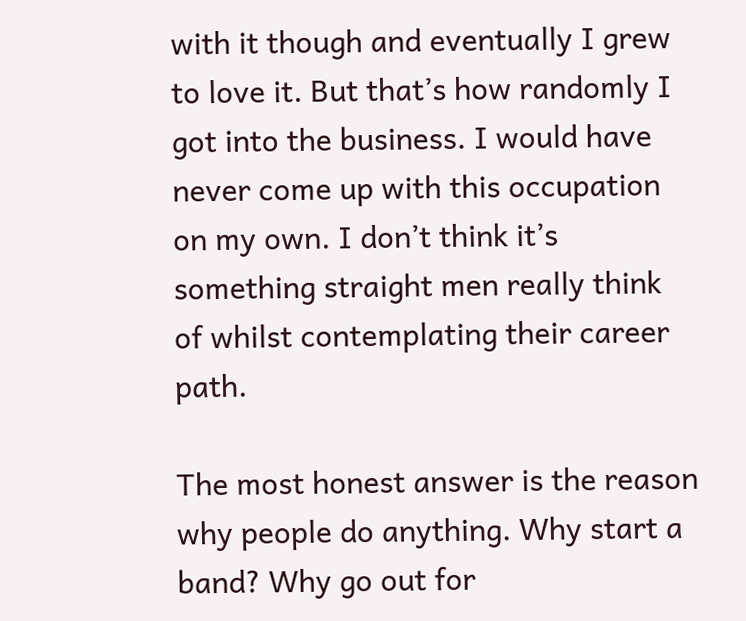with it though and eventually I grew to love it. But that’s how randomly I got into the business. I would have never come up with this occupation on my own. I don’t think it’s something straight men really think of whilst contemplating their career path.

The most honest answer is the reason why people do anything. Why start a band? Why go out for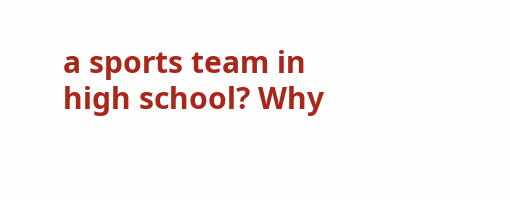a sports team in high school? Why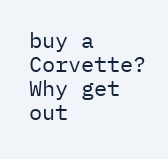buy a Corvette? Why get out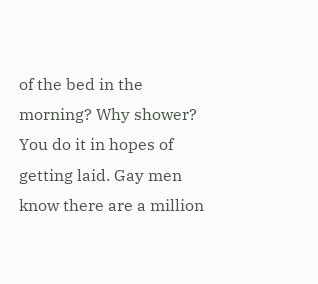of the bed in the morning? Why shower? You do it in hopes of getting laid. Gay men know there are a million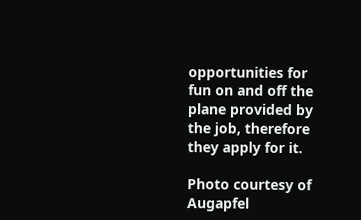opportunities for fun on and off the plane provided by the job, therefore they apply for it.

Photo courtesy of Augapfel